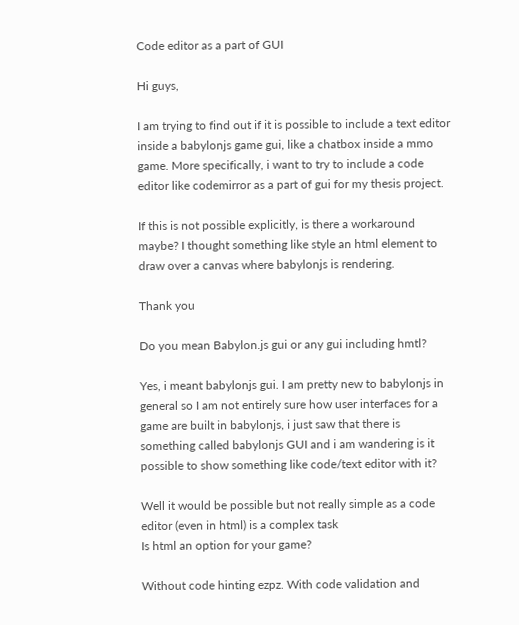Code editor as a part of GUI

Hi guys,

I am trying to find out if it is possible to include a text editor inside a babylonjs game gui, like a chatbox inside a mmo game. More specifically, i want to try to include a code editor like codemirror as a part of gui for my thesis project.

If this is not possible explicitly, is there a workaround maybe? I thought something like style an html element to draw over a canvas where babylonjs is rendering.

Thank you

Do you mean Babylon.js gui or any gui including hmtl?

Yes, i meant babylonjs gui. I am pretty new to babylonjs in general so I am not entirely sure how user interfaces for a game are built in babylonjs, i just saw that there is something called babylonjs GUI and i am wandering is it possible to show something like code/text editor with it?

Well it would be possible but not really simple as a code editor (even in html) is a complex task
Is html an option for your game?

Without code hinting ezpz. With code validation and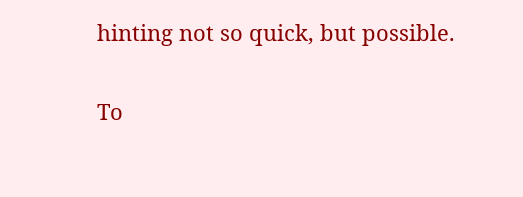hinting not so quick, but possible.

To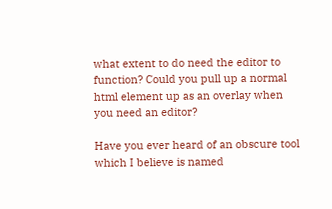what extent to do need the editor to function? Could you pull up a normal html element up as an overlay when you need an editor?

Have you ever heard of an obscure tool which I believe is named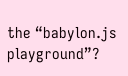the “babylon.js playground”?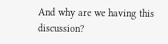And why are we having this discussion?